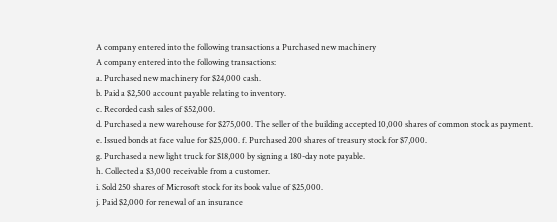A company entered into the following transactions a Purchased new machinery
A company entered into the following transactions:
a. Purchased new machinery for $24,000 cash.
b. Paid a $2,500 account payable relating to inventory.
c. Recorded cash sales of $52,000.
d. Purchased a new warehouse for $275,000. The seller of the building accepted 10,000 shares of common stock as payment.
e. Issued bonds at face value for $25,000. f. Purchased 200 shares of treasury stock for $7,000.
g. Purchased a new light truck for $18,000 by signing a 180-day note payable.
h. Collected a $3,000 receivable from a customer.
i. Sold 250 shares of Microsoft stock for its book value of $25,000.
j. Paid $2,000 for renewal of an insurance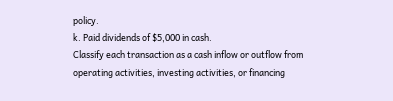policy.
k. Paid dividends of $5,000 in cash.
Classify each transaction as a cash inflow or outflow from operating activities, investing activities, or financing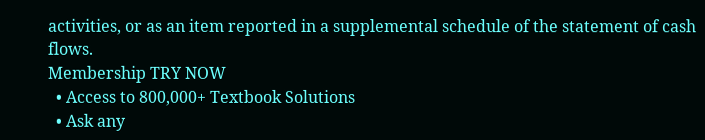activities, or as an item reported in a supplemental schedule of the statement of cash flows.
Membership TRY NOW
  • Access to 800,000+ Textbook Solutions
  • Ask any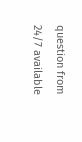question from 24/7 available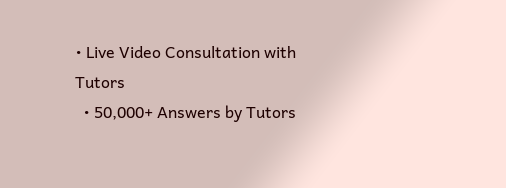• Live Video Consultation with Tutors
  • 50,000+ Answers by Tutors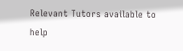Relevant Tutors available to help